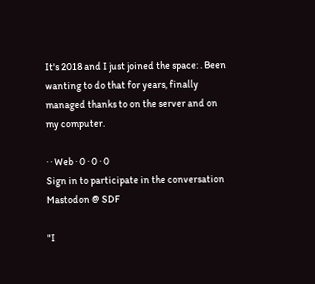It's 2018 and I just joined the space: . Been wanting to do that for years, finally managed thanks to on the server and on my computer.

· · Web · 0 · 0 · 0
Sign in to participate in the conversation
Mastodon @ SDF

"I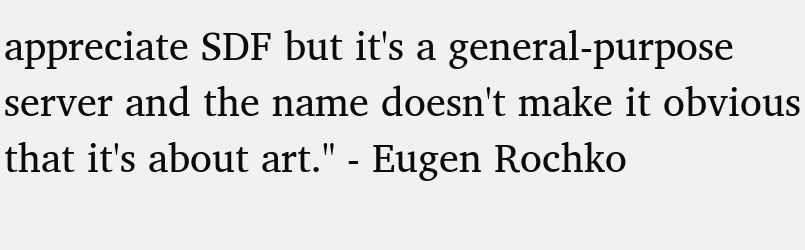appreciate SDF but it's a general-purpose server and the name doesn't make it obvious that it's about art." - Eugen Rochko